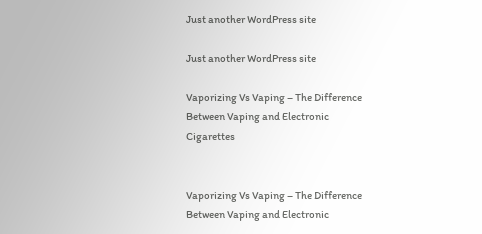Just another WordPress site

Just another WordPress site

Vaporizing Vs Vaping – The Difference Between Vaping and Electronic Cigarettes


Vaporizing Vs Vaping – The Difference Between Vaping and Electronic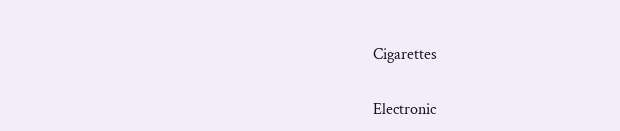Cigarettes

Electronic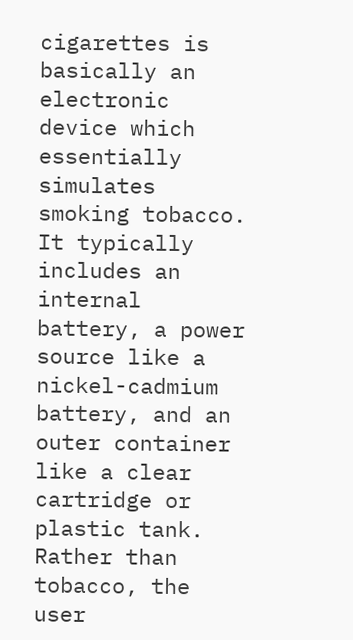cigarettes is basically an electronic device which essentially simulates smoking tobacco. It typically includes an internal battery, a power source like a nickel-cadmium battery, and an outer container like a clear cartridge or plastic tank. Rather than tobacco, the user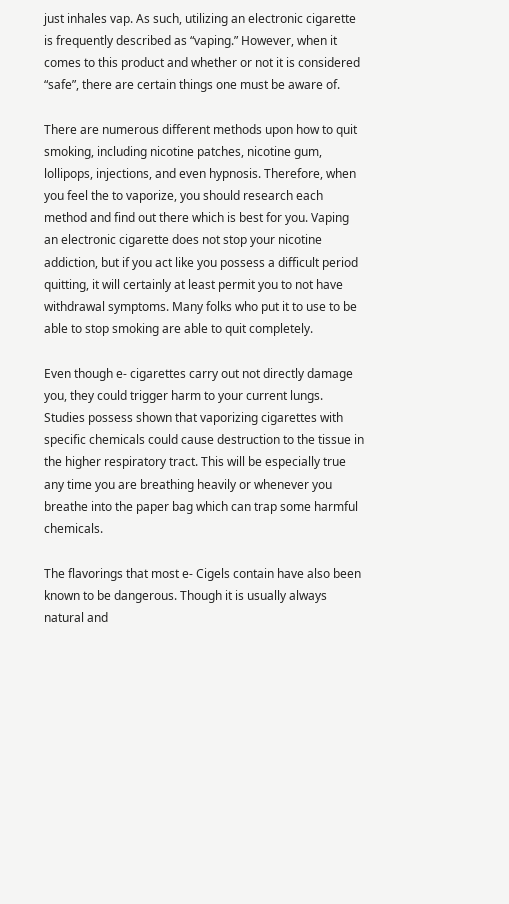just inhales vap. As such, utilizing an electronic cigarette is frequently described as “vaping.” However, when it comes to this product and whether or not it is considered “safe”, there are certain things one must be aware of.

There are numerous different methods upon how to quit smoking, including nicotine patches, nicotine gum, lollipops, injections, and even hypnosis. Therefore, when you feel the to vaporize, you should research each method and find out there which is best for you. Vaping an electronic cigarette does not stop your nicotine addiction, but if you act like you possess a difficult period quitting, it will certainly at least permit you to not have withdrawal symptoms. Many folks who put it to use to be able to stop smoking are able to quit completely.

Even though e- cigarettes carry out not directly damage you, they could trigger harm to your current lungs. Studies possess shown that vaporizing cigarettes with specific chemicals could cause destruction to the tissue in the higher respiratory tract. This will be especially true any time you are breathing heavily or whenever you breathe into the paper bag which can trap some harmful chemicals.

The flavorings that most e- Cigels contain have also been known to be dangerous. Though it is usually always natural and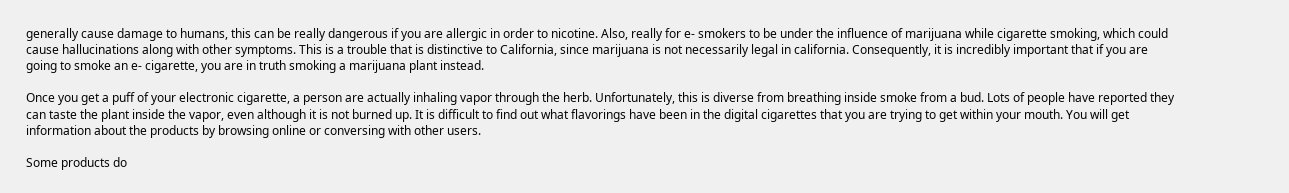generally cause damage to humans, this can be really dangerous if you are allergic in order to nicotine. Also, really for e- smokers to be under the influence of marijuana while cigarette smoking, which could cause hallucinations along with other symptoms. This is a trouble that is distinctive to California, since marijuana is not necessarily legal in california. Consequently, it is incredibly important that if you are going to smoke an e- cigarette, you are in truth smoking a marijuana plant instead.

Once you get a puff of your electronic cigarette, a person are actually inhaling vapor through the herb. Unfortunately, this is diverse from breathing inside smoke from a bud. Lots of people have reported they can taste the plant inside the vapor, even although it is not burned up. It is difficult to find out what flavorings have been in the digital cigarettes that you are trying to get within your mouth. You will get information about the products by browsing online or conversing with other users.

Some products do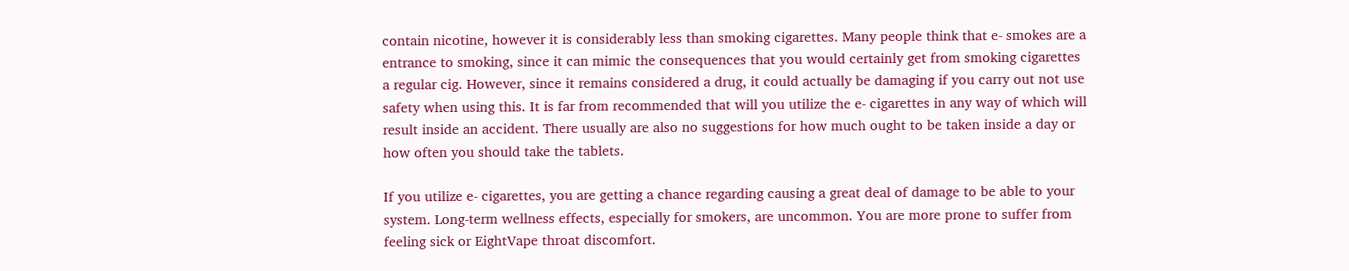contain nicotine, however it is considerably less than smoking cigarettes. Many people think that e- smokes are a entrance to smoking, since it can mimic the consequences that you would certainly get from smoking cigarettes a regular cig. However, since it remains considered a drug, it could actually be damaging if you carry out not use safety when using this. It is far from recommended that will you utilize the e- cigarettes in any way of which will result inside an accident. There usually are also no suggestions for how much ought to be taken inside a day or how often you should take the tablets.

If you utilize e- cigarettes, you are getting a chance regarding causing a great deal of damage to be able to your system. Long-term wellness effects, especially for smokers, are uncommon. You are more prone to suffer from feeling sick or EightVape throat discomfort.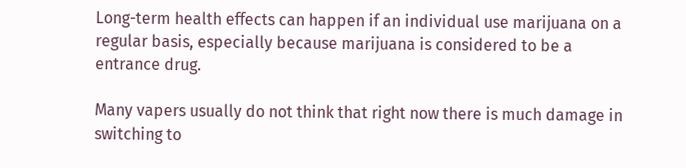Long-term health effects can happen if an individual use marijuana on a regular basis, especially because marijuana is considered to be a entrance drug.

Many vapers usually do not think that right now there is much damage in switching to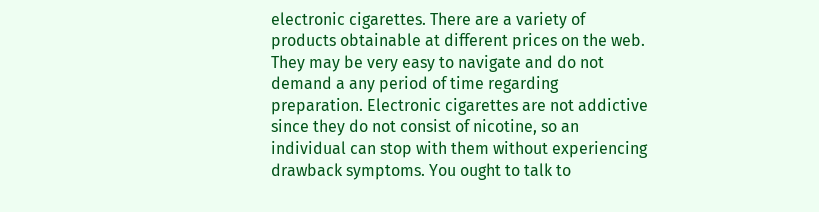electronic cigarettes. There are a variety of products obtainable at different prices on the web. They may be very easy to navigate and do not demand a any period of time regarding preparation. Electronic cigarettes are not addictive since they do not consist of nicotine, so an individual can stop with them without experiencing drawback symptoms. You ought to talk to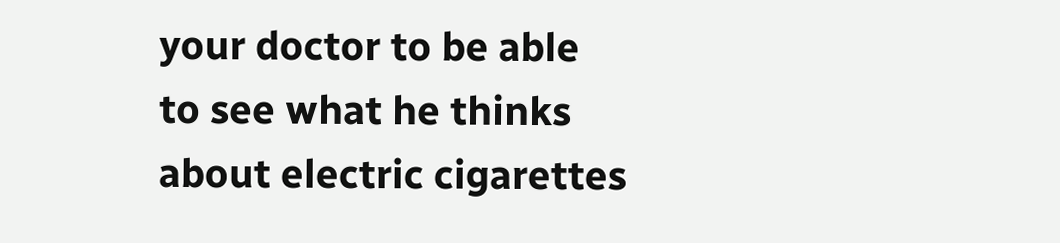your doctor to be able to see what he thinks about electric cigarettes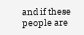and if these people are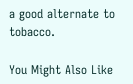a good alternate to tobacco.

You Might Also Like